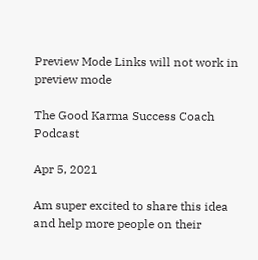Preview Mode Links will not work in preview mode

The Good Karma Success Coach Podcast

Apr 5, 2021

Am super excited to share this idea and help more people on their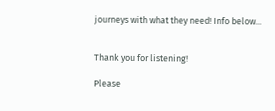journeys with what they need! Info below...


Thank you for listening!

Please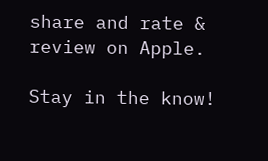share and rate & review on Apple.

Stay in the know!